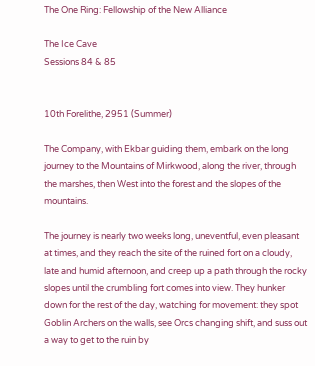The One Ring: Fellowship of the New Alliance

The Ice Cave
Sessions 84 & 85


10th Forelithe, 2951 (Summer)

The Company, with Ekbar guiding them, embark on the long journey to the Mountains of Mirkwood, along the river, through the marshes, then West into the forest and the slopes of the mountains.

The journey is nearly two weeks long, uneventful, even pleasant at times, and they reach the site of the ruined fort on a cloudy, late and humid afternoon, and creep up a path through the rocky slopes until the crumbling fort comes into view. They hunker down for the rest of the day, watching for movement: they spot Goblin Archers on the walls, see Orcs changing shift, and suss out a way to get to the ruin by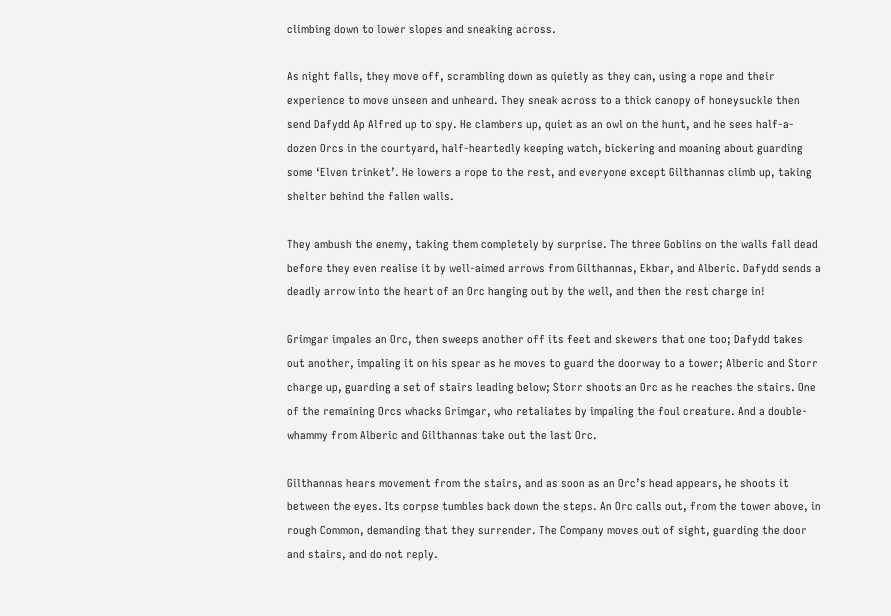climbing down to lower slopes and sneaking across.

As night falls, they move off, scrambling down as quietly as they can, using a rope and their experience to move unseen and unheard. They sneak across to a thick canopy of honeysuckle then send Dafydd Ap Alfred up to spy. He clambers up, quiet as an owl on the hunt, and he sees half-a-dozen Orcs in the courtyard, half-heartedly keeping watch, bickering and moaning about guarding some ‘Elven trinket’. He lowers a rope to the rest, and everyone except Gilthannas climb up, taking shelter behind the fallen walls.

They ambush the enemy, taking them completely by surprise. The three Goblins on the walls fall dead before they even realise it by well-aimed arrows from Gilthannas, Ekbar, and Alberic. Dafydd sends a deadly arrow into the heart of an Orc hanging out by the well, and then the rest charge in!

Grimgar impales an Orc, then sweeps another off its feet and skewers that one too; Dafydd takes out another, impaling it on his spear as he moves to guard the doorway to a tower; Alberic and Storr charge up, guarding a set of stairs leading below; Storr shoots an Orc as he reaches the stairs. One of the remaining Orcs whacks Grimgar, who retaliates by impaling the foul creature. And a double-whammy from Alberic and Gilthannas take out the last Orc.

Gilthannas hears movement from the stairs, and as soon as an Orc’s head appears, he shoots it between the eyes. Its corpse tumbles back down the steps. An Orc calls out, from the tower above, in rough Common, demanding that they surrender. The Company moves out of sight, guarding the door and stairs, and do not reply.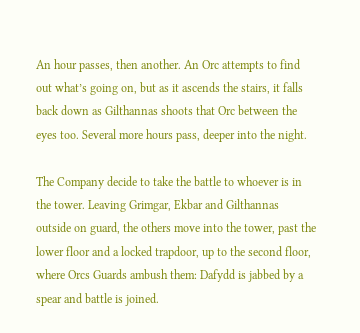An hour passes, then another. An Orc attempts to find out what’s going on, but as it ascends the stairs, it falls back down as Gilthannas shoots that Orc between the eyes too. Several more hours pass, deeper into the night.

The Company decide to take the battle to whoever is in the tower. Leaving Grimgar, Ekbar and Gilthannas outside on guard, the others move into the tower, past the lower floor and a locked trapdoor, up to the second floor, where Orcs Guards ambush them: Dafydd is jabbed by a spear and battle is joined.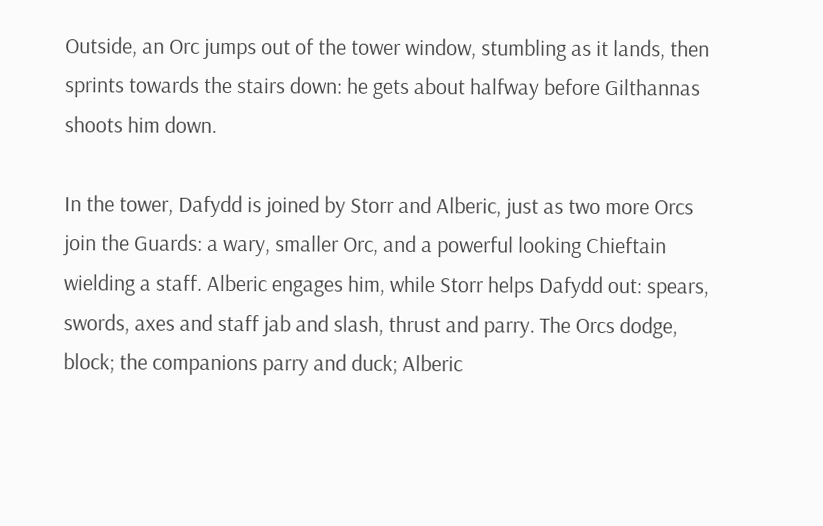Outside, an Orc jumps out of the tower window, stumbling as it lands, then sprints towards the stairs down: he gets about halfway before Gilthannas shoots him down.

In the tower, Dafydd is joined by Storr and Alberic, just as two more Orcs join the Guards: a wary, smaller Orc, and a powerful looking Chieftain wielding a staff. Alberic engages him, while Storr helps Dafydd out: spears, swords, axes and staff jab and slash, thrust and parry. The Orcs dodge, block; the companions parry and duck; Alberic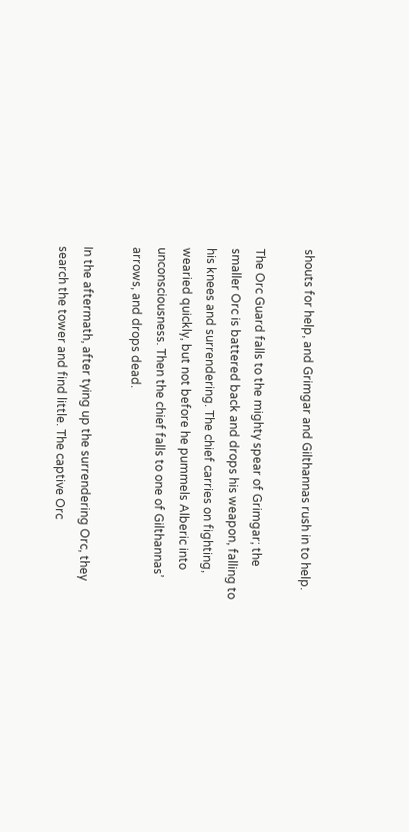shouts for help, and Grimgar and Gilthannas rush in to help.

The Orc Guard falls to the mighty spear of Grimgar; the smaller Orc is battered back and drops his weapon, falling to his knees and surrendering. The chief carries on fighting, wearied quickly, but not before he pummels Alberic into unconsciousness. Then the chief falls to one of Gilthannas’ arrows, and drops dead.

In the aftermath, after tying up the surrendering Orc, they search the tower and find little. The captive Orc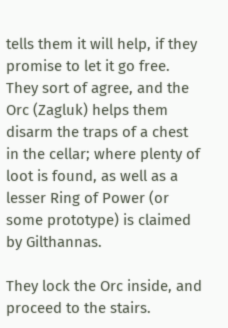tells them it will help, if they promise to let it go free. They sort of agree, and the Orc (Zagluk) helps them disarm the traps of a chest in the cellar; where plenty of loot is found, as well as a lesser Ring of Power (or some prototype) is claimed by Gilthannas.

They lock the Orc inside, and proceed to the stairs.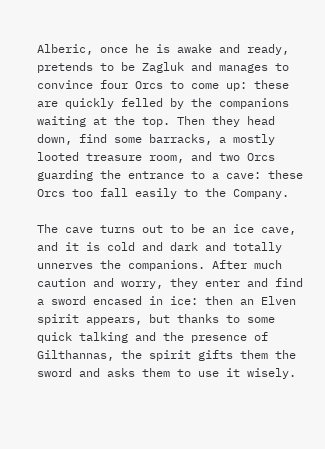Alberic, once he is awake and ready, pretends to be Zagluk and manages to convince four Orcs to come up: these are quickly felled by the companions waiting at the top. Then they head down, find some barracks, a mostly looted treasure room, and two Orcs guarding the entrance to a cave: these Orcs too fall easily to the Company.

The cave turns out to be an ice cave, and it is cold and dark and totally unnerves the companions. After much caution and worry, they enter and find a sword encased in ice: then an Elven spirit appears, but thanks to some quick talking and the presence of Gilthannas, the spirit gifts them the sword and asks them to use it wisely.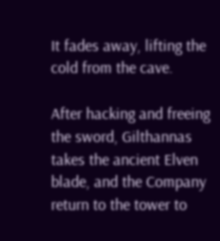It fades away, lifting the cold from the cave.

After hacking and freeing the sword, Gilthannas takes the ancient Elven blade, and the Company return to the tower to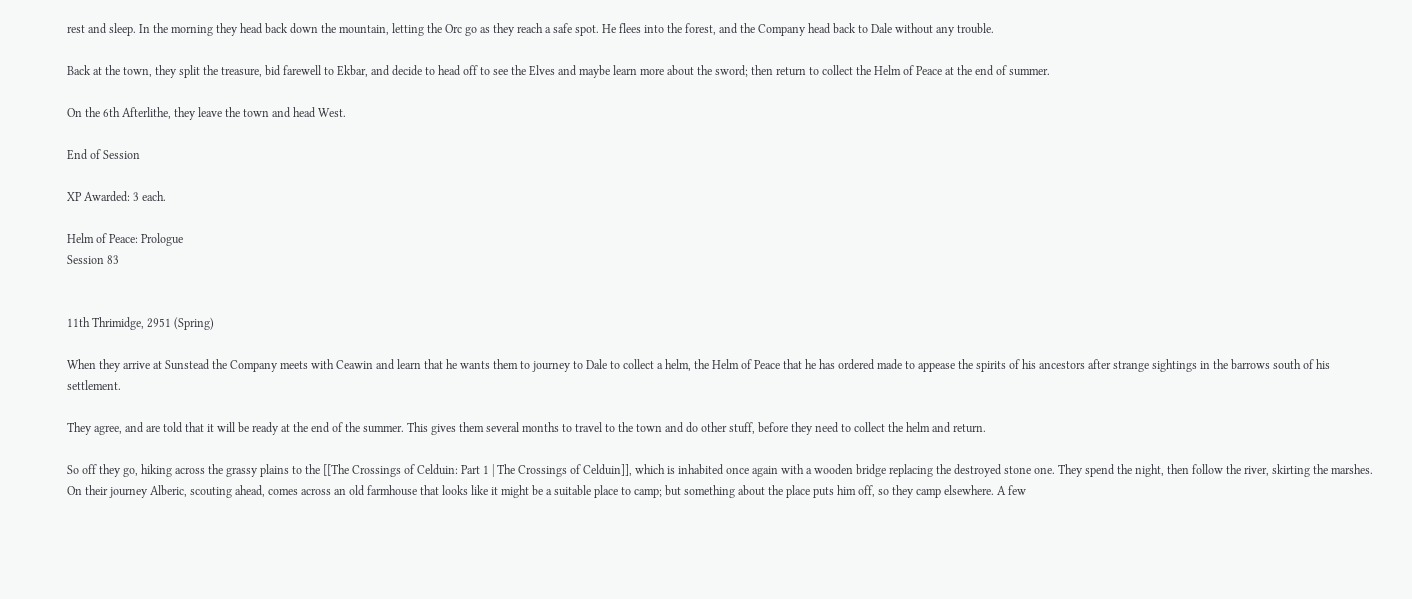rest and sleep. In the morning they head back down the mountain, letting the Orc go as they reach a safe spot. He flees into the forest, and the Company head back to Dale without any trouble.

Back at the town, they split the treasure, bid farewell to Ekbar, and decide to head off to see the Elves and maybe learn more about the sword; then return to collect the Helm of Peace at the end of summer.

On the 6th Afterlithe, they leave the town and head West.

End of Session

XP Awarded: 3 each.

Helm of Peace: Prologue
Session 83


11th Thrimidge, 2951 (Spring)

When they arrive at Sunstead the Company meets with Ceawin and learn that he wants them to journey to Dale to collect a helm, the Helm of Peace that he has ordered made to appease the spirits of his ancestors after strange sightings in the barrows south of his settlement.

They agree, and are told that it will be ready at the end of the summer. This gives them several months to travel to the town and do other stuff, before they need to collect the helm and return.

So off they go, hiking across the grassy plains to the [[The Crossings of Celduin: Part 1 | The Crossings of Celduin]], which is inhabited once again with a wooden bridge replacing the destroyed stone one. They spend the night, then follow the river, skirting the marshes. On their journey Alberic, scouting ahead, comes across an old farmhouse that looks like it might be a suitable place to camp; but something about the place puts him off, so they camp elsewhere. A few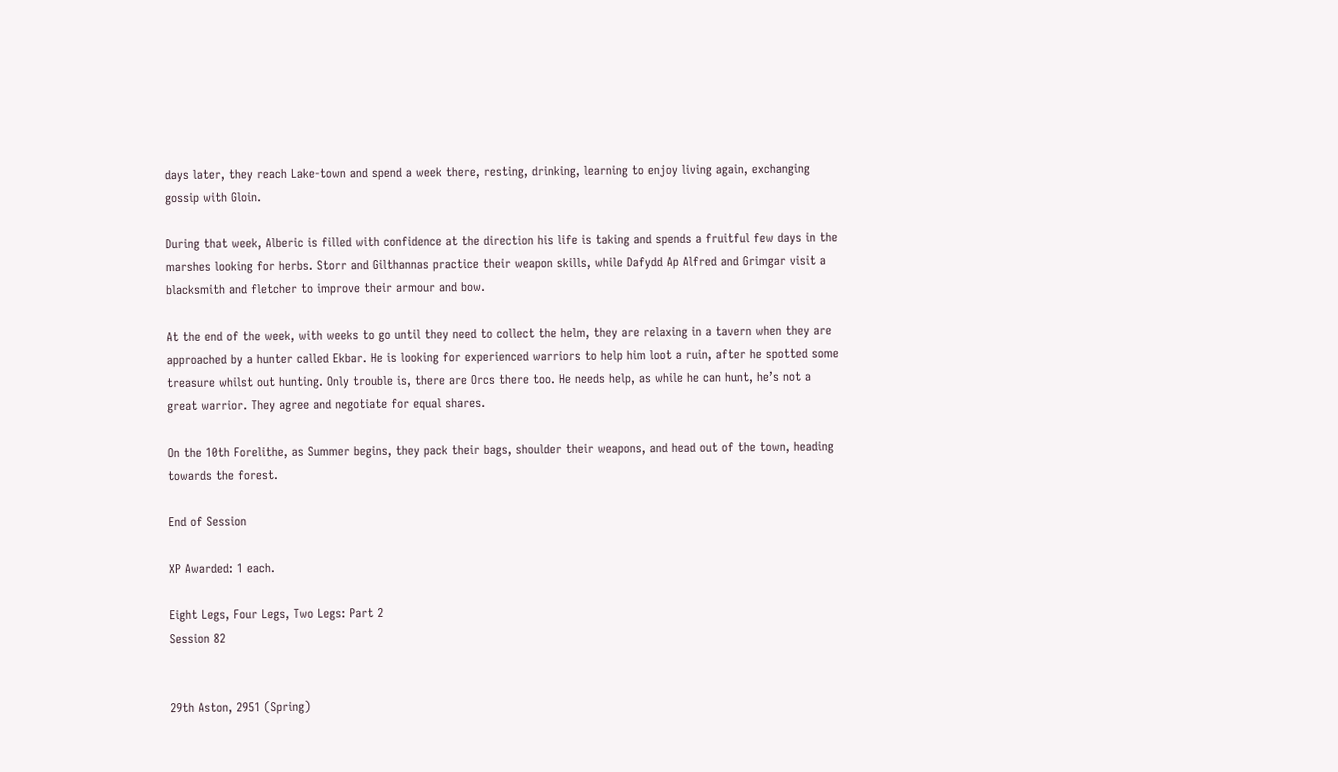days later, they reach Lake-town and spend a week there, resting, drinking, learning to enjoy living again, exchanging gossip with Gloin.

During that week, Alberic is filled with confidence at the direction his life is taking and spends a fruitful few days in the marshes looking for herbs. Storr and Gilthannas practice their weapon skills, while Dafydd Ap Alfred and Grimgar visit a blacksmith and fletcher to improve their armour and bow.

At the end of the week, with weeks to go until they need to collect the helm, they are relaxing in a tavern when they are approached by a hunter called Ekbar. He is looking for experienced warriors to help him loot a ruin, after he spotted some treasure whilst out hunting. Only trouble is, there are Orcs there too. He needs help, as while he can hunt, he’s not a great warrior. They agree and negotiate for equal shares.

On the 10th Forelithe, as Summer begins, they pack their bags, shoulder their weapons, and head out of the town, heading towards the forest.

End of Session

XP Awarded: 1 each.

Eight Legs, Four Legs, Two Legs: Part 2
Session 82


29th Aston, 2951 (Spring)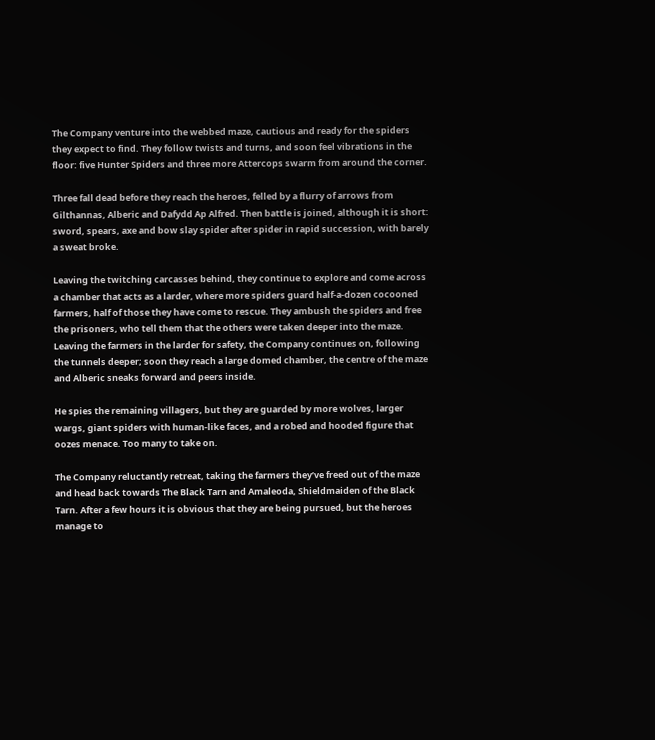The Company venture into the webbed maze, cautious and ready for the spiders they expect to find. They follow twists and turns, and soon feel vibrations in the floor: five Hunter Spiders and three more Attercops swarm from around the corner.

Three fall dead before they reach the heroes, felled by a flurry of arrows from Gilthannas, Alberic and Dafydd Ap Alfred. Then battle is joined, although it is short: sword, spears, axe and bow slay spider after spider in rapid succession, with barely a sweat broke.

Leaving the twitching carcasses behind, they continue to explore and come across a chamber that acts as a larder, where more spiders guard half-a-dozen cocooned farmers, half of those they have come to rescue. They ambush the spiders and free the prisoners, who tell them that the others were taken deeper into the maze. Leaving the farmers in the larder for safety, the Company continues on, following the tunnels deeper; soon they reach a large domed chamber, the centre of the maze and Alberic sneaks forward and peers inside.

He spies the remaining villagers, but they are guarded by more wolves, larger wargs, giant spiders with human-like faces, and a robed and hooded figure that oozes menace. Too many to take on.

The Company reluctantly retreat, taking the farmers they’ve freed out of the maze and head back towards The Black Tarn and Amaleoda, Shieldmaiden of the Black Tarn. After a few hours it is obvious that they are being pursued, but the heroes manage to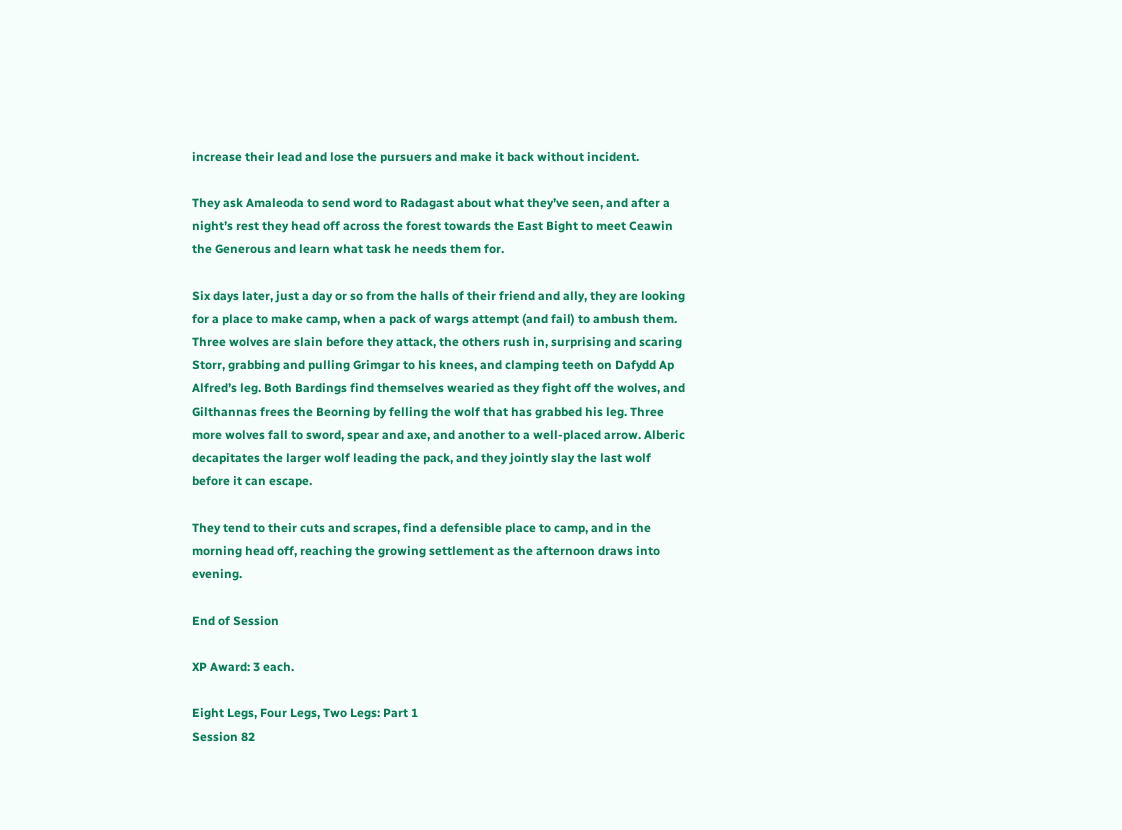increase their lead and lose the pursuers and make it back without incident.

They ask Amaleoda to send word to Radagast about what they’ve seen, and after a night’s rest they head off across the forest towards the East Bight to meet Ceawin the Generous and learn what task he needs them for.

Six days later, just a day or so from the halls of their friend and ally, they are looking for a place to make camp, when a pack of wargs attempt (and fail) to ambush them. Three wolves are slain before they attack, the others rush in, surprising and scaring Storr, grabbing and pulling Grimgar to his knees, and clamping teeth on Dafydd Ap Alfred’s leg. Both Bardings find themselves wearied as they fight off the wolves, and Gilthannas frees the Beorning by felling the wolf that has grabbed his leg. Three more wolves fall to sword, spear and axe, and another to a well-placed arrow. Alberic decapitates the larger wolf leading the pack, and they jointly slay the last wolf before it can escape.

They tend to their cuts and scrapes, find a defensible place to camp, and in the morning head off, reaching the growing settlement as the afternoon draws into evening.

End of Session

XP Award: 3 each.

Eight Legs, Four Legs, Two Legs: Part 1
Session 82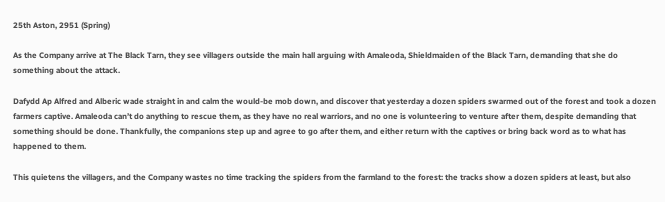25th Aston, 2951 (Spring)

As the Company arrive at The Black Tarn, they see villagers outside the main hall arguing with Amaleoda, Shieldmaiden of the Black Tarn, demanding that she do something about the attack.

Dafydd Ap Alfred and Alberic wade straight in and calm the would-be mob down, and discover that yesterday a dozen spiders swarmed out of the forest and took a dozen farmers captive. Amaleoda can’t do anything to rescue them, as they have no real warriors, and no one is volunteering to venture after them, despite demanding that something should be done. Thankfully, the companions step up and agree to go after them, and either return with the captives or bring back word as to what has happened to them.

This quietens the villagers, and the Company wastes no time tracking the spiders from the farmland to the forest: the tracks show a dozen spiders at least, but also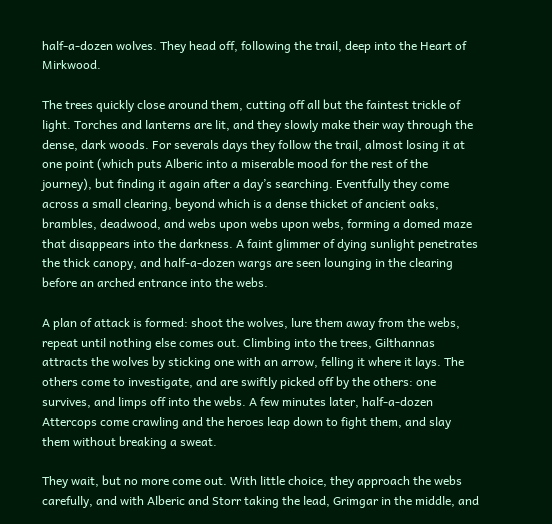half-a-dozen wolves. They head off, following the trail, deep into the Heart of Mirkwood.

The trees quickly close around them, cutting off all but the faintest trickle of light. Torches and lanterns are lit, and they slowly make their way through the dense, dark woods. For severals days they follow the trail, almost losing it at one point (which puts Alberic into a miserable mood for the rest of the journey), but finding it again after a day’s searching. Eventfully they come across a small clearing, beyond which is a dense thicket of ancient oaks, brambles, deadwood, and webs upon webs upon webs, forming a domed maze that disappears into the darkness. A faint glimmer of dying sunlight penetrates the thick canopy, and half-a-dozen wargs are seen lounging in the clearing before an arched entrance into the webs.

A plan of attack is formed: shoot the wolves, lure them away from the webs, repeat until nothing else comes out. Climbing into the trees, Gilthannas attracts the wolves by sticking one with an arrow, felling it where it lays. The others come to investigate, and are swiftly picked off by the others: one survives, and limps off into the webs. A few minutes later, half-a-dozen Attercops come crawling and the heroes leap down to fight them, and slay them without breaking a sweat.

They wait, but no more come out. With little choice, they approach the webs carefully, and with Alberic and Storr taking the lead, Grimgar in the middle, and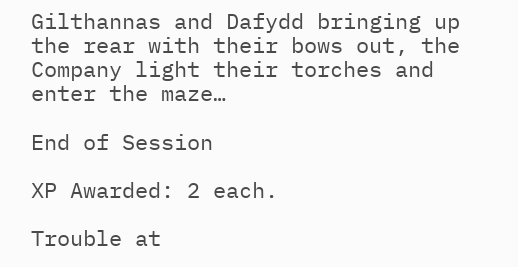Gilthannas and Dafydd bringing up the rear with their bows out, the Company light their torches and enter the maze…

End of Session

XP Awarded: 2 each.

Trouble at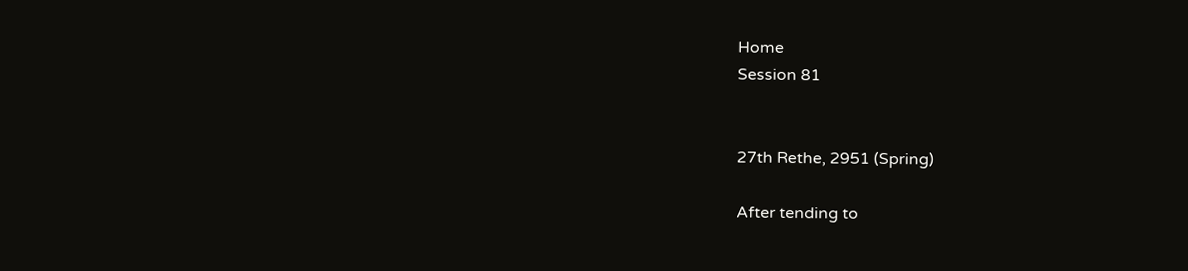Home
Session 81


27th Rethe, 2951 (Spring)

After tending to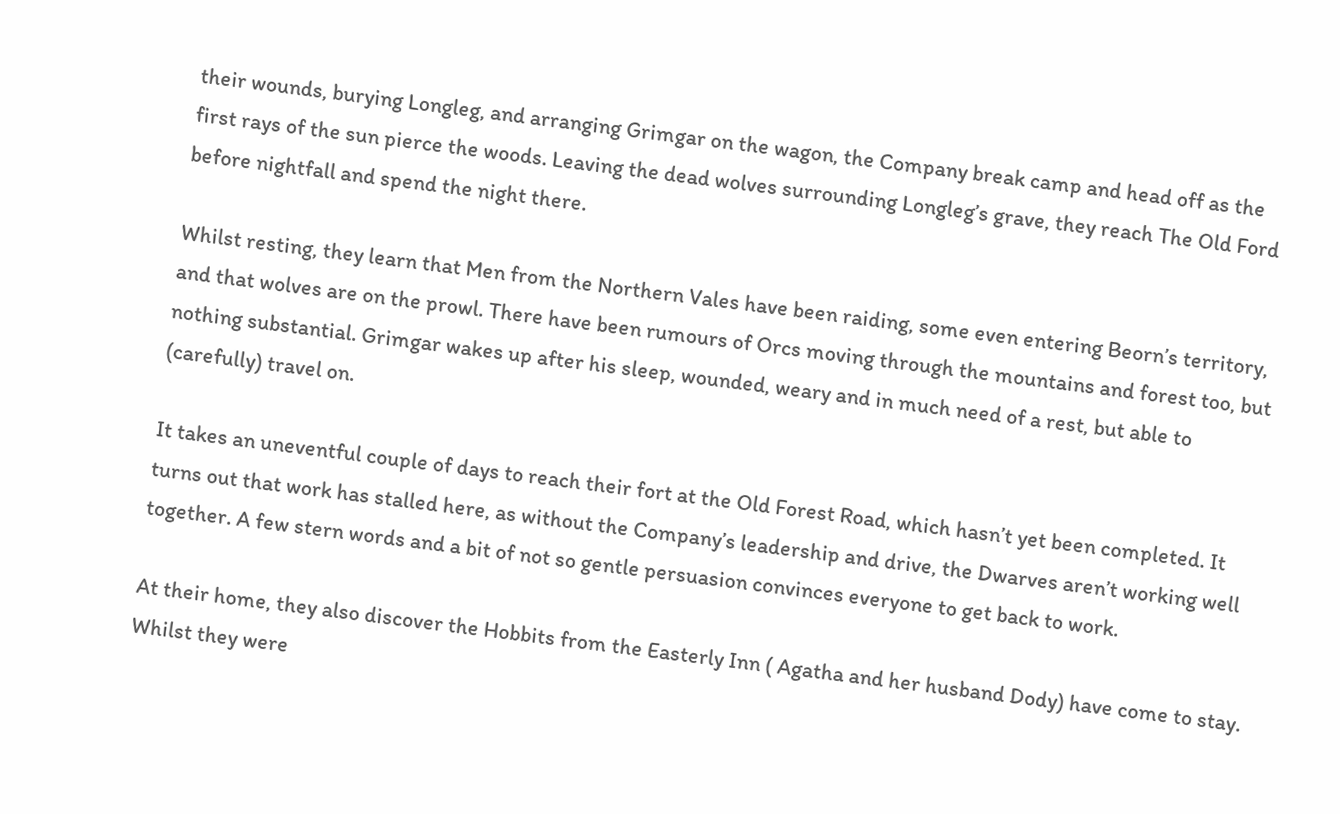their wounds, burying Longleg, and arranging Grimgar on the wagon, the Company break camp and head off as the first rays of the sun pierce the woods. Leaving the dead wolves surrounding Longleg’s grave, they reach The Old Ford before nightfall and spend the night there.

Whilst resting, they learn that Men from the Northern Vales have been raiding, some even entering Beorn’s territory, and that wolves are on the prowl. There have been rumours of Orcs moving through the mountains and forest too, but nothing substantial. Grimgar wakes up after his sleep, wounded, weary and in much need of a rest, but able to (carefully) travel on.

It takes an uneventful couple of days to reach their fort at the Old Forest Road, which hasn’t yet been completed. It turns out that work has stalled here, as without the Company’s leadership and drive, the Dwarves aren’t working well together. A few stern words and a bit of not so gentle persuasion convinces everyone to get back to work.

At their home, they also discover the Hobbits from the Easterly Inn ( Agatha and her husband Dody) have come to stay. Whilst they were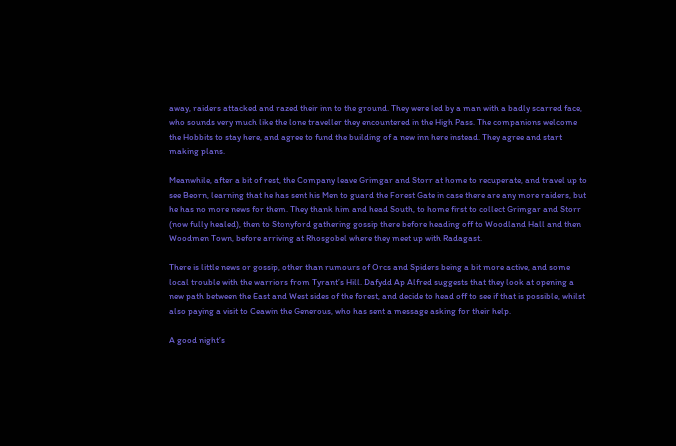away, raiders attacked and razed their inn to the ground. They were led by a man with a badly scarred face, who sounds very much like the lone traveller they encountered in the High Pass. The companions welcome the Hobbits to stay here, and agree to fund the building of a new inn here instead. They agree and start making plans.

Meanwhile, after a bit of rest, the Company leave Grimgar and Storr at home to recuperate, and travel up to see Beorn, learning that he has sent his Men to guard the Forest Gate in case there are any more raiders, but he has no more news for them. They thank him and head South, to home first to collect Grimgar and Storr (now fully healed), then to Stonyford gathering gossip there before heading off to Woodland Hall and then Woodmen Town, before arriving at Rhosgobel where they meet up with Radagast.

There is little news or gossip, other than rumours of Orcs and Spiders being a bit more active, and some local trouble with the warriors from Tyrant’s Hill. Dafydd Ap Alfred suggests that they look at opening a new path between the East and West sides of the forest, and decide to head off to see if that is possible, whilst also paying a visit to Ceawin the Generous, who has sent a message asking for their help.

A good night’s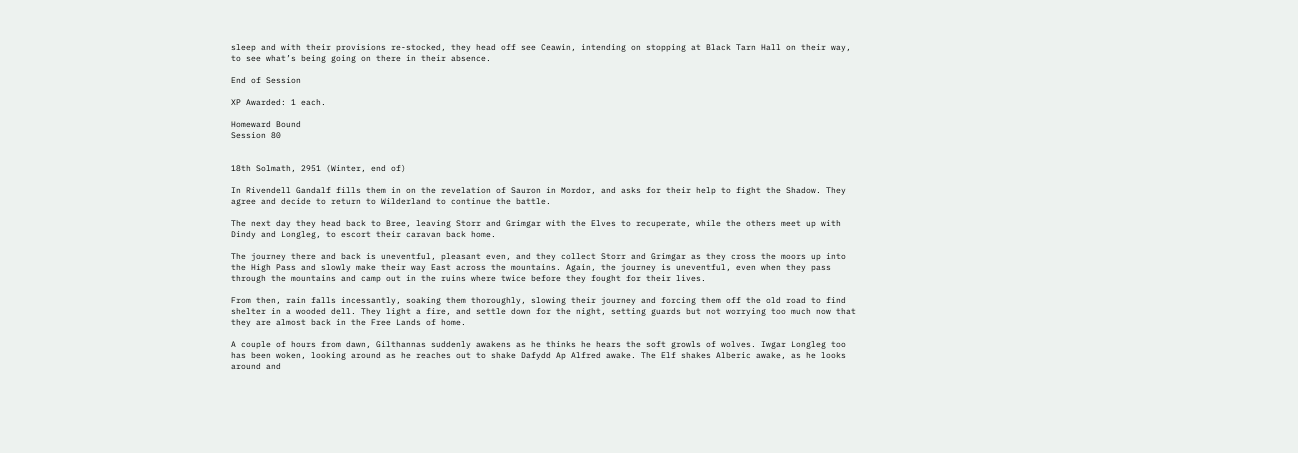sleep and with their provisions re-stocked, they head off see Ceawin, intending on stopping at Black Tarn Hall on their way, to see what’s being going on there in their absence.

End of Session

XP Awarded: 1 each.

Homeward Bound
Session 80


18th Solmath, 2951 (Winter, end of)

In Rivendell Gandalf fills them in on the revelation of Sauron in Mordor, and asks for their help to fight the Shadow. They agree and decide to return to Wilderland to continue the battle.

The next day they head back to Bree, leaving Storr and Grimgar with the Elves to recuperate, while the others meet up with Dindy and Longleg, to escort their caravan back home.

The journey there and back is uneventful, pleasant even, and they collect Storr and Grimgar as they cross the moors up into the High Pass and slowly make their way East across the mountains. Again, the journey is uneventful, even when they pass through the mountains and camp out in the ruins where twice before they fought for their lives.

From then, rain falls incessantly, soaking them thoroughly, slowing their journey and forcing them off the old road to find shelter in a wooded dell. They light a fire, and settle down for the night, setting guards but not worrying too much now that they are almost back in the Free Lands of home.

A couple of hours from dawn, Gilthannas suddenly awakens as he thinks he hears the soft growls of wolves. Iwgar Longleg too has been woken, looking around as he reaches out to shake Dafydd Ap Alfred awake. The Elf shakes Alberic awake, as he looks around and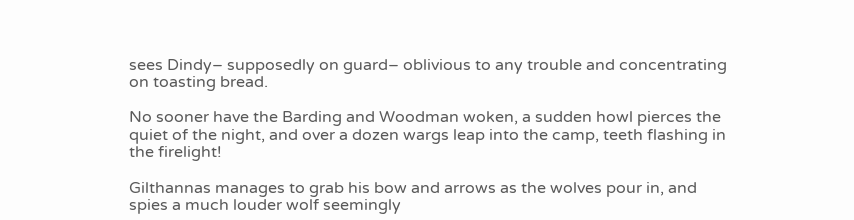sees Dindy– supposedly on guard– oblivious to any trouble and concentrating on toasting bread.

No sooner have the Barding and Woodman woken, a sudden howl pierces the quiet of the night, and over a dozen wargs leap into the camp, teeth flashing in the firelight!

Gilthannas manages to grab his bow and arrows as the wolves pour in, and spies a much louder wolf seemingly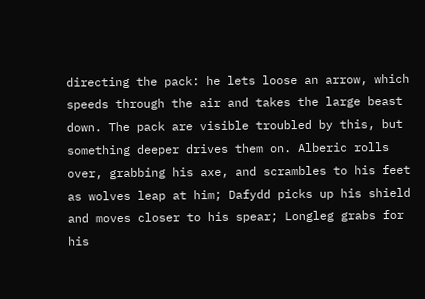directing the pack: he lets loose an arrow, which speeds through the air and takes the large beast down. The pack are visible troubled by this, but something deeper drives them on. Alberic rolls over, grabbing his axe, and scrambles to his feet as wolves leap at him; Dafydd picks up his shield and moves closer to his spear; Longleg grabs for his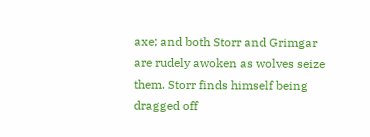axe; and both Storr and Grimgar are rudely awoken as wolves seize them. Storr finds himself being dragged off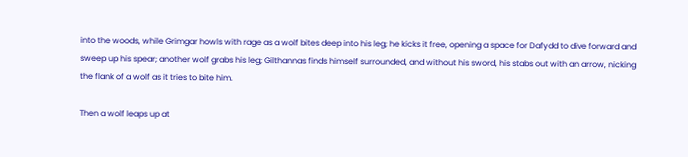into the woods, while Grimgar howls with rage as a wolf bites deep into his leg; he kicks it free, opening a space for Dafydd to dive forward and sweep up his spear; another wolf grabs his leg; Gilthannas finds himself surrounded, and without his sword, his stabs out with an arrow, nicking the flank of a wolf as it tries to bite him.

Then a wolf leaps up at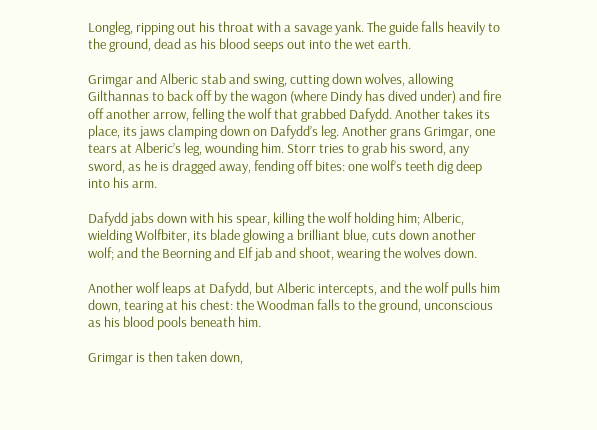Longleg, ripping out his throat with a savage yank. The guide falls heavily to the ground, dead as his blood seeps out into the wet earth.

Grimgar and Alberic stab and swing, cutting down wolves, allowing Gilthannas to back off by the wagon (where Dindy has dived under) and fire off another arrow, felling the wolf that grabbed Dafydd. Another takes its place, its jaws clamping down on Dafydd’s leg. Another grans Grimgar, one tears at Alberic’s leg, wounding him. Storr tries to grab his sword, any sword, as he is dragged away, fending off bites: one wolf’s teeth dig deep into his arm.

Dafydd jabs down with his spear, killing the wolf holding him; Alberic, wielding Wolfbiter, its blade glowing a brilliant blue, cuts down another wolf; and the Beorning and Elf jab and shoot, wearing the wolves down.

Another wolf leaps at Dafydd, but Alberic intercepts, and the wolf pulls him down, tearing at his chest: the Woodman falls to the ground, unconscious as his blood pools beneath him.

Grimgar is then taken down,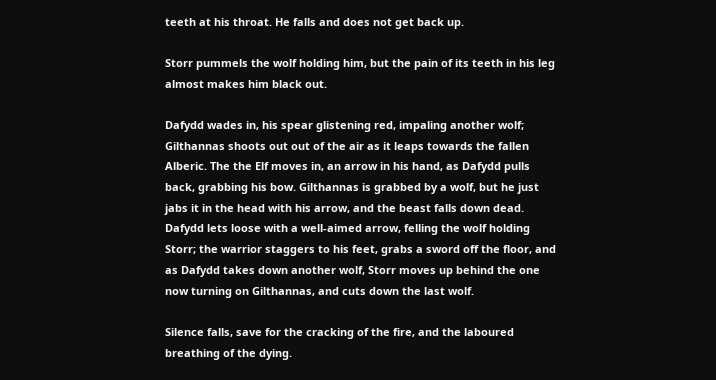teeth at his throat. He falls and does not get back up.

Storr pummels the wolf holding him, but the pain of its teeth in his leg almost makes him black out.

Dafydd wades in, his spear glistening red, impaling another wolf; Gilthannas shoots out out of the air as it leaps towards the fallen Alberic. The the Elf moves in, an arrow in his hand, as Dafydd pulls back, grabbing his bow. Gilthannas is grabbed by a wolf, but he just jabs it in the head with his arrow, and the beast falls down dead. Dafydd lets loose with a well-aimed arrow, felling the wolf holding Storr; the warrior staggers to his feet, grabs a sword off the floor, and as Dafydd takes down another wolf, Storr moves up behind the one now turning on Gilthannas, and cuts down the last wolf.

Silence falls, save for the cracking of the fire, and the laboured breathing of the dying.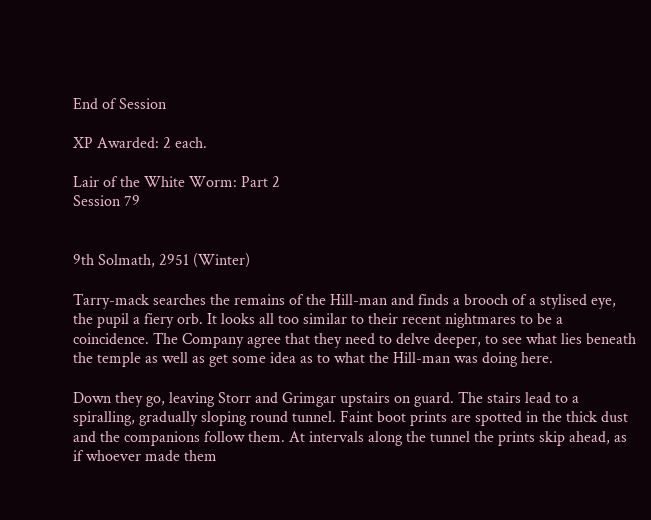End of Session

XP Awarded: 2 each.

Lair of the White Worm: Part 2
Session 79


9th Solmath, 2951 (Winter)

Tarry-mack searches the remains of the Hill-man and finds a brooch of a stylised eye, the pupil a fiery orb. It looks all too similar to their recent nightmares to be a coincidence. The Company agree that they need to delve deeper, to see what lies beneath the temple as well as get some idea as to what the Hill-man was doing here.

Down they go, leaving Storr and Grimgar upstairs on guard. The stairs lead to a spiralling, gradually sloping round tunnel. Faint boot prints are spotted in the thick dust and the companions follow them. At intervals along the tunnel the prints skip ahead, as if whoever made them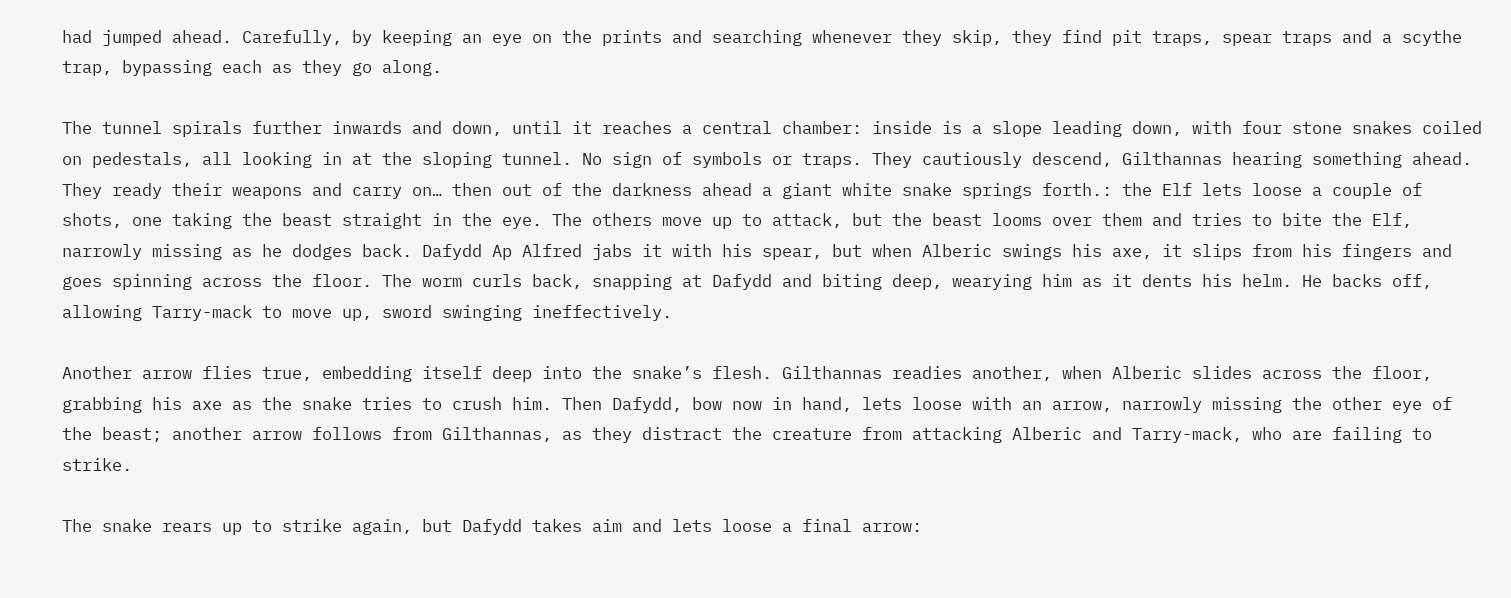had jumped ahead. Carefully, by keeping an eye on the prints and searching whenever they skip, they find pit traps, spear traps and a scythe trap, bypassing each as they go along.

The tunnel spirals further inwards and down, until it reaches a central chamber: inside is a slope leading down, with four stone snakes coiled on pedestals, all looking in at the sloping tunnel. No sign of symbols or traps. They cautiously descend, Gilthannas hearing something ahead. They ready their weapons and carry on… then out of the darkness ahead a giant white snake springs forth.: the Elf lets loose a couple of shots, one taking the beast straight in the eye. The others move up to attack, but the beast looms over them and tries to bite the Elf, narrowly missing as he dodges back. Dafydd Ap Alfred jabs it with his spear, but when Alberic swings his axe, it slips from his fingers and goes spinning across the floor. The worm curls back, snapping at Dafydd and biting deep, wearying him as it dents his helm. He backs off, allowing Tarry-mack to move up, sword swinging ineffectively.

Another arrow flies true, embedding itself deep into the snake’s flesh. Gilthannas readies another, when Alberic slides across the floor, grabbing his axe as the snake tries to crush him. Then Dafydd, bow now in hand, lets loose with an arrow, narrowly missing the other eye of the beast; another arrow follows from Gilthannas, as they distract the creature from attacking Alberic and Tarry-mack, who are failing to strike.

The snake rears up to strike again, but Dafydd takes aim and lets loose a final arrow: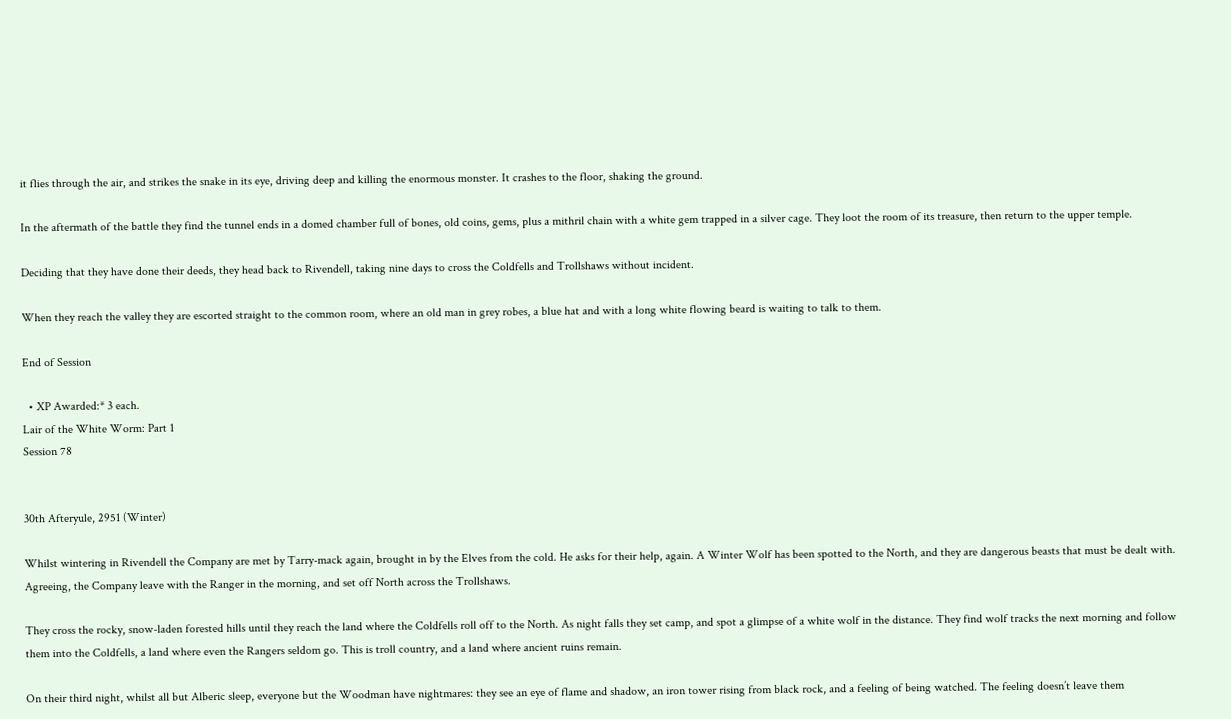it flies through the air, and strikes the snake in its eye, driving deep and killing the enormous monster. It crashes to the floor, shaking the ground.

In the aftermath of the battle they find the tunnel ends in a domed chamber full of bones, old coins, gems, plus a mithril chain with a white gem trapped in a silver cage. They loot the room of its treasure, then return to the upper temple.

Deciding that they have done their deeds, they head back to Rivendell, taking nine days to cross the Coldfells and Trollshaws without incident.

When they reach the valley they are escorted straight to the common room, where an old man in grey robes, a blue hat and with a long white flowing beard is waiting to talk to them.

End of Session

  • XP Awarded:* 3 each.
Lair of the White Worm: Part 1
Session 78


30th Afteryule, 2951 (Winter)

Whilst wintering in Rivendell the Company are met by Tarry-mack again, brought in by the Elves from the cold. He asks for their help, again. A Winter Wolf has been spotted to the North, and they are dangerous beasts that must be dealt with. Agreeing, the Company leave with the Ranger in the morning, and set off North across the Trollshaws.

They cross the rocky, snow-laden forested hills until they reach the land where the Coldfells roll off to the North. As night falls they set camp, and spot a glimpse of a white wolf in the distance. They find wolf tracks the next morning and follow them into the Coldfells, a land where even the Rangers seldom go. This is troll country, and a land where ancient ruins remain.

On their third night, whilst all but Alberic sleep, everyone but the Woodman have nightmares: they see an eye of flame and shadow, an iron tower rising from black rock, and a feeling of being watched. The feeling doesn’t leave them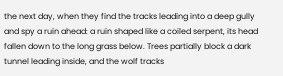the next day, when they find the tracks leading into a deep gully and spy a ruin ahead: a ruin shaped like a coiled serpent, its head fallen down to the long grass below. Trees partially block a dark tunnel leading inside, and the wolf tracks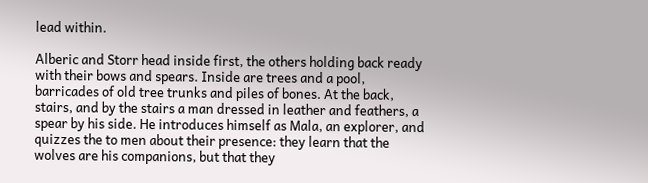lead within.

Alberic and Storr head inside first, the others holding back ready with their bows and spears. Inside are trees and a pool, barricades of old tree trunks and piles of bones. At the back, stairs, and by the stairs a man dressed in leather and feathers, a spear by his side. He introduces himself as Mala, an explorer, and quizzes the to men about their presence: they learn that the wolves are his companions, but that they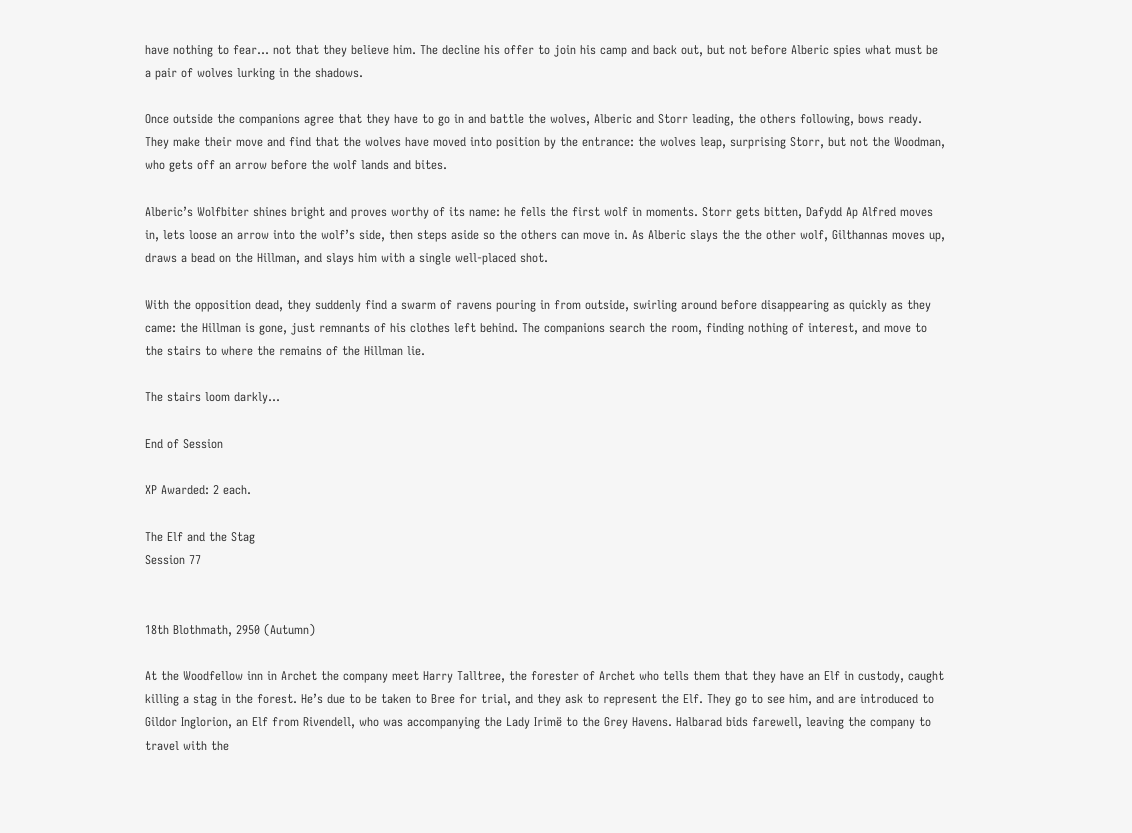have nothing to fear… not that they believe him. The decline his offer to join his camp and back out, but not before Alberic spies what must be a pair of wolves lurking in the shadows.

Once outside the companions agree that they have to go in and battle the wolves, Alberic and Storr leading, the others following, bows ready. They make their move and find that the wolves have moved into position by the entrance: the wolves leap, surprising Storr, but not the Woodman, who gets off an arrow before the wolf lands and bites.

Alberic’s Wolfbiter shines bright and proves worthy of its name: he fells the first wolf in moments. Storr gets bitten, Dafydd Ap Alfred moves in, lets loose an arrow into the wolf’s side, then steps aside so the others can move in. As Alberic slays the the other wolf, Gilthannas moves up, draws a bead on the Hillman, and slays him with a single well-placed shot.

With the opposition dead, they suddenly find a swarm of ravens pouring in from outside, swirling around before disappearing as quickly as they came: the Hillman is gone, just remnants of his clothes left behind. The companions search the room, finding nothing of interest, and move to the stairs to where the remains of the Hillman lie.

The stairs loom darkly…

End of Session

XP Awarded: 2 each.

The Elf and the Stag
Session 77


18th Blothmath, 2950 (Autumn)

At the Woodfellow inn in Archet the company meet Harry Talltree, the forester of Archet who tells them that they have an Elf in custody, caught killing a stag in the forest. He’s due to be taken to Bree for trial, and they ask to represent the Elf. They go to see him, and are introduced to Gildor Inglorion, an Elf from Rivendell, who was accompanying the Lady Irimë to the Grey Havens. Halbarad bids farewell, leaving the company to travel with the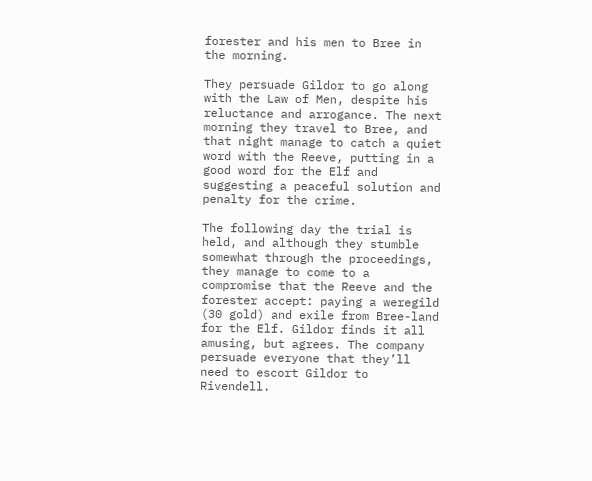forester and his men to Bree in the morning.

They persuade Gildor to go along with the Law of Men, despite his reluctance and arrogance. The next morning they travel to Bree, and that night manage to catch a quiet word with the Reeve, putting in a good word for the Elf and suggesting a peaceful solution and penalty for the crime.

The following day the trial is held, and although they stumble somewhat through the proceedings, they manage to come to a compromise that the Reeve and the forester accept: paying a weregild (30 gold) and exile from Bree-land for the Elf. Gildor finds it all amusing, but agrees. The company persuade everyone that they’ll need to escort Gildor to Rivendell.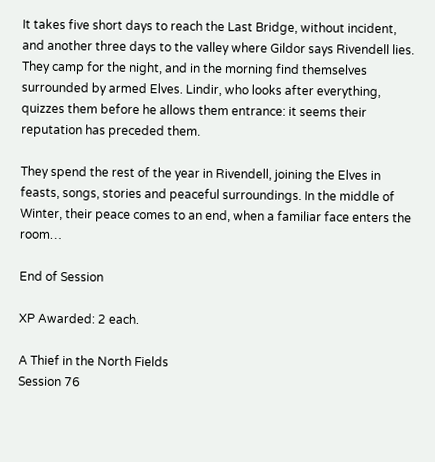It takes five short days to reach the Last Bridge, without incident, and another three days to the valley where Gildor says Rivendell lies. They camp for the night, and in the morning find themselves surrounded by armed Elves. Lindir, who looks after everything, quizzes them before he allows them entrance: it seems their reputation has preceded them.

They spend the rest of the year in Rivendell, joining the Elves in feasts, songs, stories and peaceful surroundings. In the middle of Winter, their peace comes to an end, when a familiar face enters the room…

End of Session

XP Awarded: 2 each.

A Thief in the North Fields
Session 76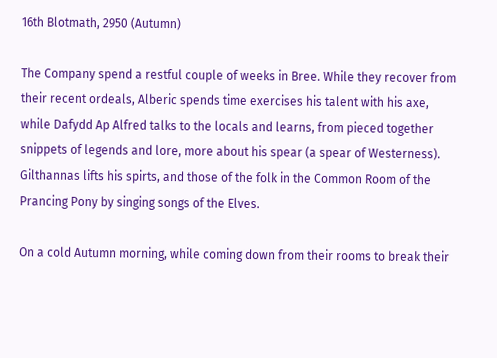16th Blotmath, 2950 (Autumn)

The Company spend a restful couple of weeks in Bree. While they recover from their recent ordeals, Alberic spends time exercises his talent with his axe, while Dafydd Ap Alfred talks to the locals and learns, from pieced together snippets of legends and lore, more about his spear (a spear of Westerness). Gilthannas lifts his spirts, and those of the folk in the Common Room of the Prancing Pony by singing songs of the Elves.

On a cold Autumn morning, while coming down from their rooms to break their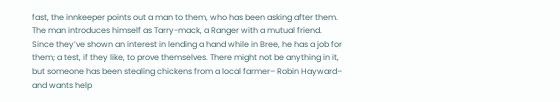fast, the innkeeper points out a man to them, who has been asking after them. The man introduces himself as Tarry-mack, a Ranger with a mutual friend. Since they’ve shown an interest in lending a hand while in Bree, he has a job for them; a test, if they like, to prove themselves. There might not be anything in it, but someone has been stealing chickens from a local farmer– Robin Hayward– and wants help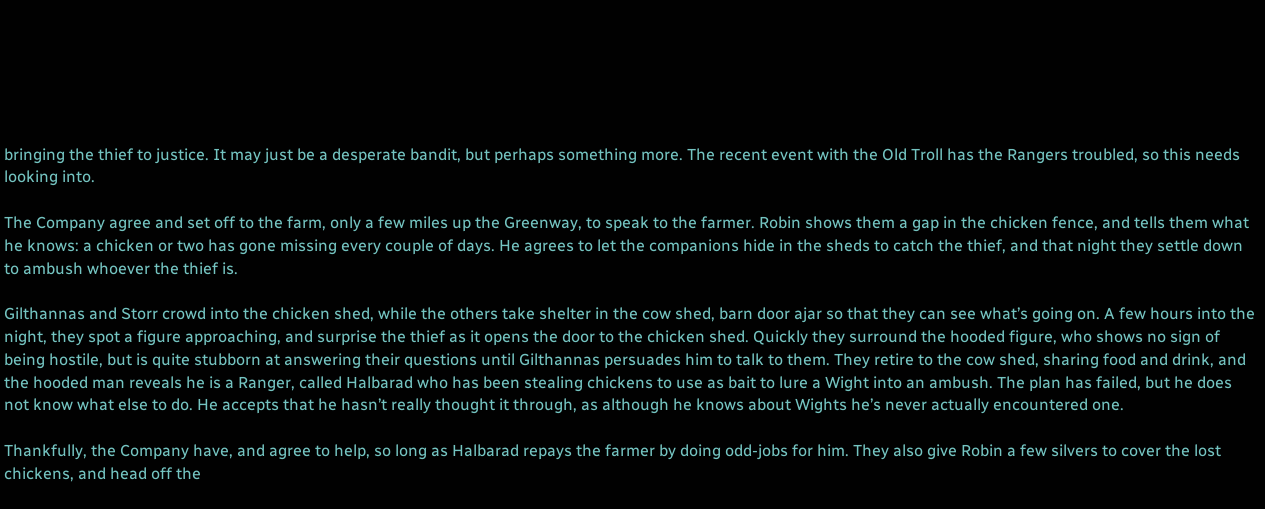bringing the thief to justice. It may just be a desperate bandit, but perhaps something more. The recent event with the Old Troll has the Rangers troubled, so this needs looking into.

The Company agree and set off to the farm, only a few miles up the Greenway, to speak to the farmer. Robin shows them a gap in the chicken fence, and tells them what he knows: a chicken or two has gone missing every couple of days. He agrees to let the companions hide in the sheds to catch the thief, and that night they settle down to ambush whoever the thief is.

Gilthannas and Storr crowd into the chicken shed, while the others take shelter in the cow shed, barn door ajar so that they can see what’s going on. A few hours into the night, they spot a figure approaching, and surprise the thief as it opens the door to the chicken shed. Quickly they surround the hooded figure, who shows no sign of being hostile, but is quite stubborn at answering their questions until Gilthannas persuades him to talk to them. They retire to the cow shed, sharing food and drink, and the hooded man reveals he is a Ranger, called Halbarad who has been stealing chickens to use as bait to lure a Wight into an ambush. The plan has failed, but he does not know what else to do. He accepts that he hasn’t really thought it through, as although he knows about Wights he’s never actually encountered one.

Thankfully, the Company have, and agree to help, so long as Halbarad repays the farmer by doing odd-jobs for him. They also give Robin a few silvers to cover the lost chickens, and head off the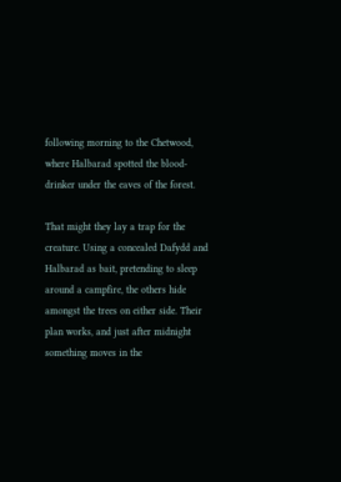following morning to the Chetwood, where Halbarad spotted the blood-drinker under the eaves of the forest.

That might they lay a trap for the creature. Using a concealed Dafydd and Halbarad as bait, pretending to sleep around a campfire, the others hide amongst the trees on either side. Their plan works, and just after midnight something moves in the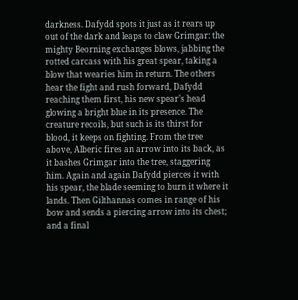darkness. Dafydd spots it just as it rears up out of the dark and leaps to claw Grimgar: the mighty Beorning exchanges blows, jabbing the rotted carcass with his great spear, taking a blow that wearies him in return. The others hear the fight and rush forward, Dafydd reaching them first, his new spear’s head glowing a bright blue in its presence. The creature recoils, but such is its thirst for blood, it keeps on fighting. From the tree above, Alberic fires an arrow into its back, as it bashes Grimgar into the tree, staggering him. Again and again Dafydd pierces it with his spear, the blade seeming to burn it where it lands. Then Gilthannas comes in range of his bow and sends a piercing arrow into its chest; and a final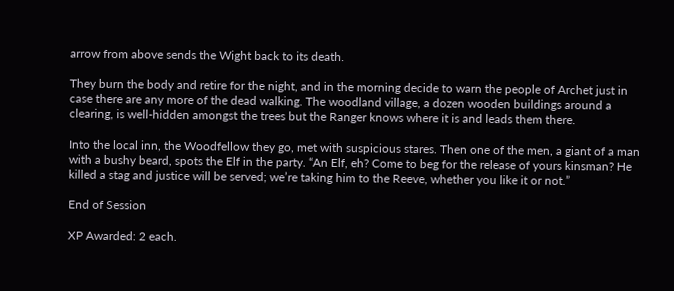arrow from above sends the Wight back to its death.

They burn the body and retire for the night, and in the morning decide to warn the people of Archet just in case there are any more of the dead walking. The woodland village, a dozen wooden buildings around a clearing, is well-hidden amongst the trees but the Ranger knows where it is and leads them there.

Into the local inn, the Woodfellow they go, met with suspicious stares. Then one of the men, a giant of a man with a bushy beard, spots the Elf in the party. “An Elf, eh? Come to beg for the release of yours kinsman? He killed a stag and justice will be served; we’re taking him to the Reeve, whether you like it or not.”

End of Session

XP Awarded: 2 each.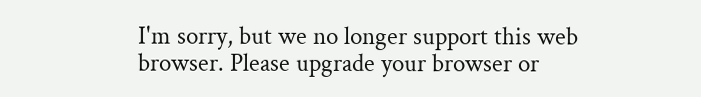I'm sorry, but we no longer support this web browser. Please upgrade your browser or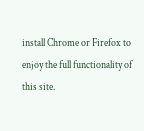install Chrome or Firefox to enjoy the full functionality of this site.